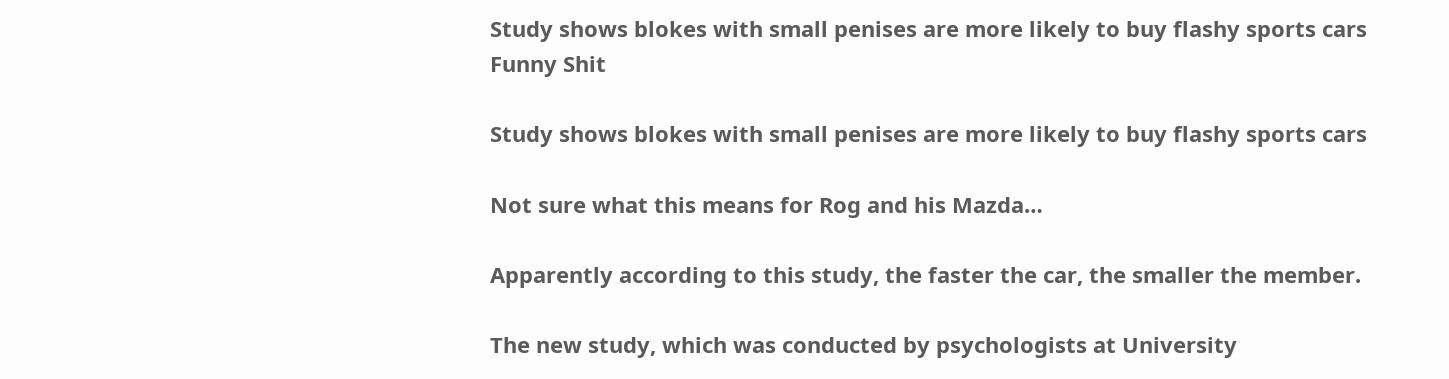Study shows blokes with small penises are more likely to buy flashy sports cars
Funny Shit

Study shows blokes with small penises are more likely to buy flashy sports cars

Not sure what this means for Rog and his Mazda…

Apparently according to this study, the faster the car, the smaller the member.

The new study, which was conducted by psychologists at University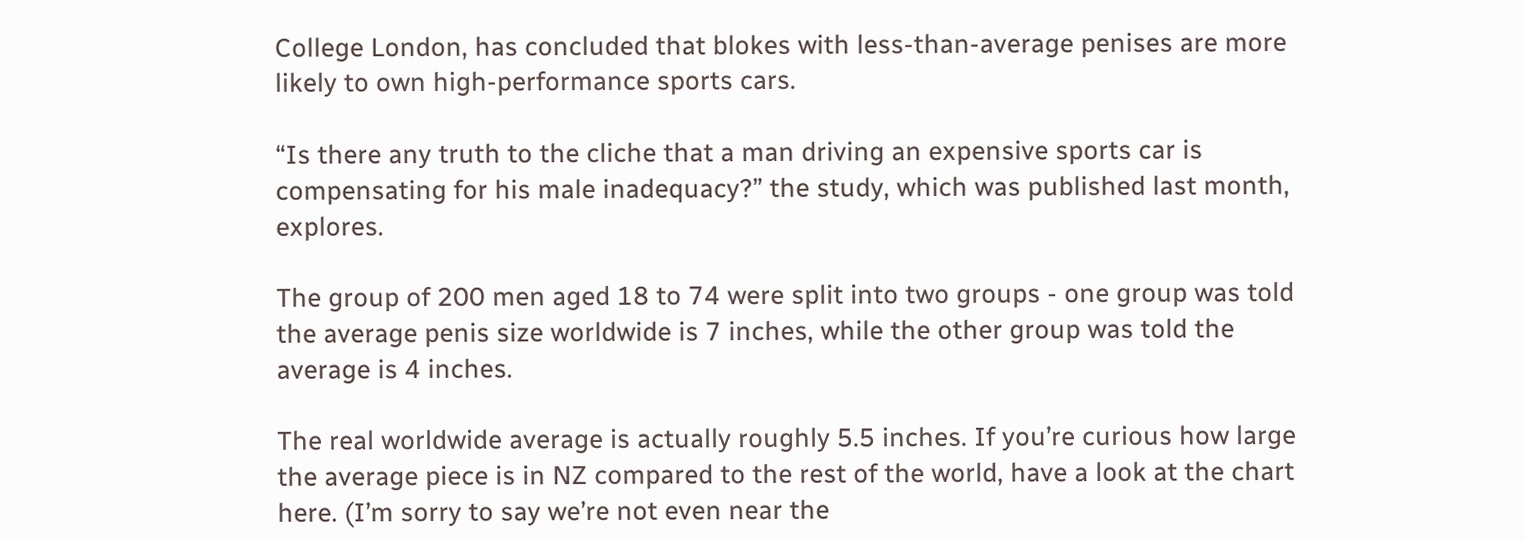College London, has concluded that blokes with less-than-average penises are more likely to own high-performance sports cars.

“Is there any truth to the cliche that a man driving an expensive sports car is compensating for his male inadequacy?” the study, which was published last month, explores.

The group of 200 men aged 18 to 74 were split into two groups - one group was told the average penis size worldwide is 7 inches, while the other group was told the average is 4 inches.

The real worldwide average is actually roughly 5.5 inches. If you’re curious how large the average piece is in NZ compared to the rest of the world, have a look at the chart here. (I’m sorry to say we’re not even near the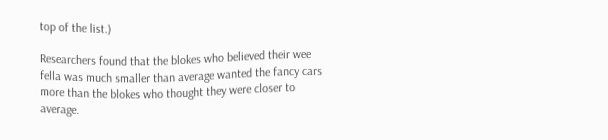top of the list.)

Researchers found that the blokes who believed their wee fella was much smaller than average wanted the fancy cars more than the blokes who thought they were closer to average.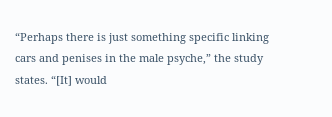“Perhaps there is just something specific linking cars and penises in the male psyche,” the study states. “[It] would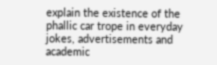explain the existence of the phallic car trope in everyday jokes, advertisements and academic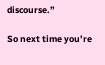discourse.”

So next time you’re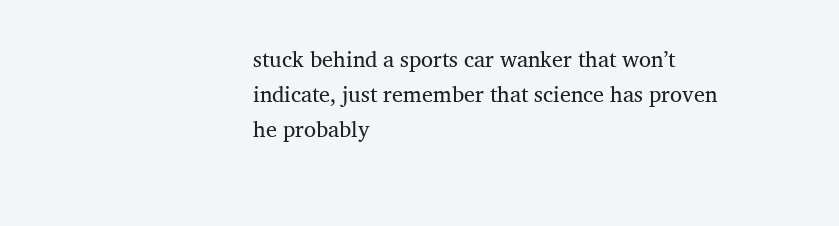stuck behind a sports car wanker that won’t indicate, just remember that science has proven he probably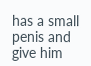has a small penis and give him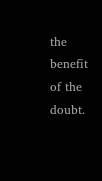the benefit of the doubt.